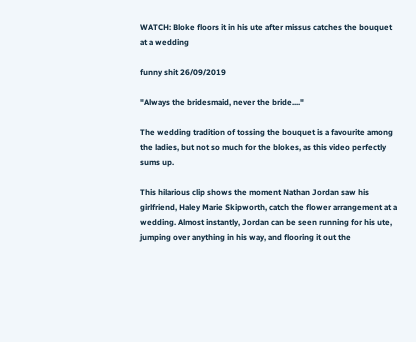WATCH: Bloke floors it in his ute after missus catches the bouquet at a wedding

funny shit 26/09/2019

"Always the bridesmaid, never the bride...."

The wedding tradition of tossing the bouquet is a favourite among the ladies, but not so much for the blokes, as this video perfectly sums up.

This hilarious clip shows the moment Nathan Jordan saw his girlfriend, Haley Marie Skipworth, catch the flower arrangement at a wedding. Almost instantly, Jordan can be seen running for his ute, jumping over anything in his way, and flooring it out the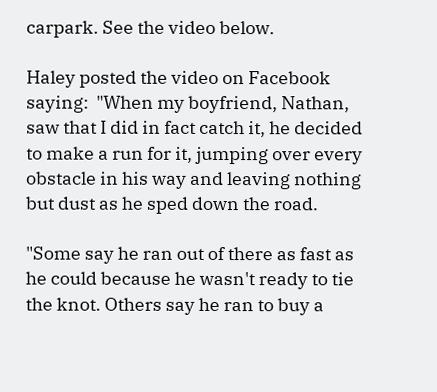carpark. See the video below.

Haley posted the video on Facebook saying:  "When my boyfriend, Nathan, saw that I did in fact catch it, he decided to make a run for it, jumping over every obstacle in his way and leaving nothing but dust as he sped down the road.

"Some say he ran out of there as fast as he could because he wasn't ready to tie the knot. Others say he ran to buy a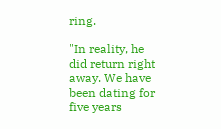ring.

"In reality, he did return right away. We have been dating for five years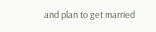and plan to get married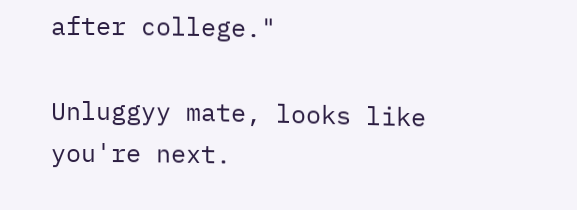after college."

Unluggyy mate, looks like you're next.